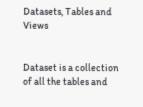Datasets, Tables and Views


Dataset is a collection of all the tables and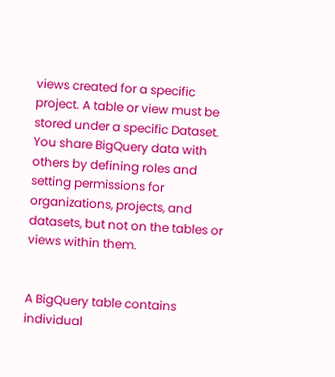views created for a specific project. A table or view must be stored under a specific Dataset. You share BigQuery data with others by defining roles and setting permissions for organizations, projects, and datasets, but not on the tables or views within them.


A BigQuery table contains individual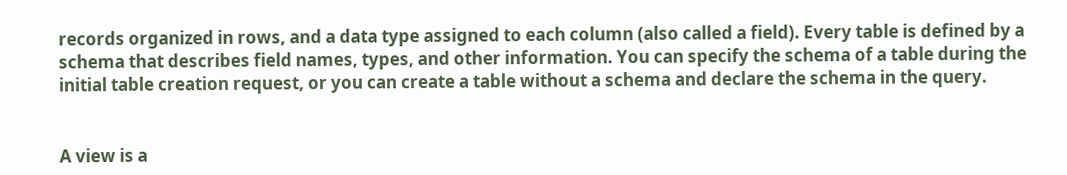records organized in rows, and a data type assigned to each column (also called a field). Every table is defined by a schema that describes field names, types, and other information. You can specify the schema of a table during the initial table creation request, or you can create a table without a schema and declare the schema in the query.


A view is a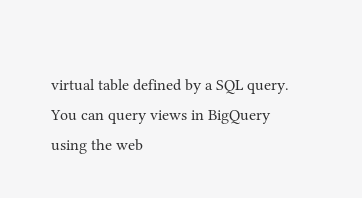virtual table defined by a SQL query. You can query views in BigQuery using the web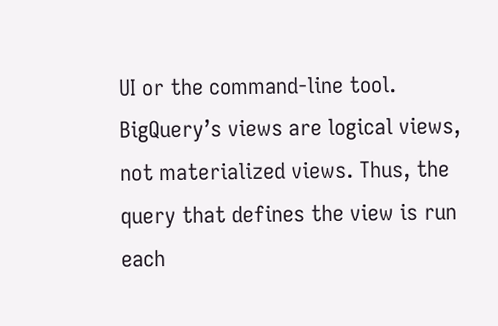UI or the command-line tool. BigQuery’s views are logical views, not materialized views. Thus, the query that defines the view is run each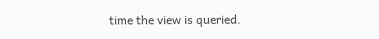time the view is queried.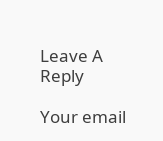Leave A Reply

Your email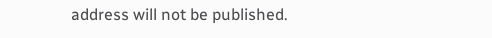address will not be published.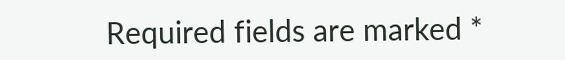Required fields are marked *